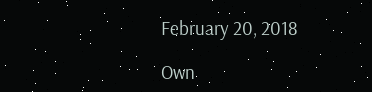February 20, 2018

Own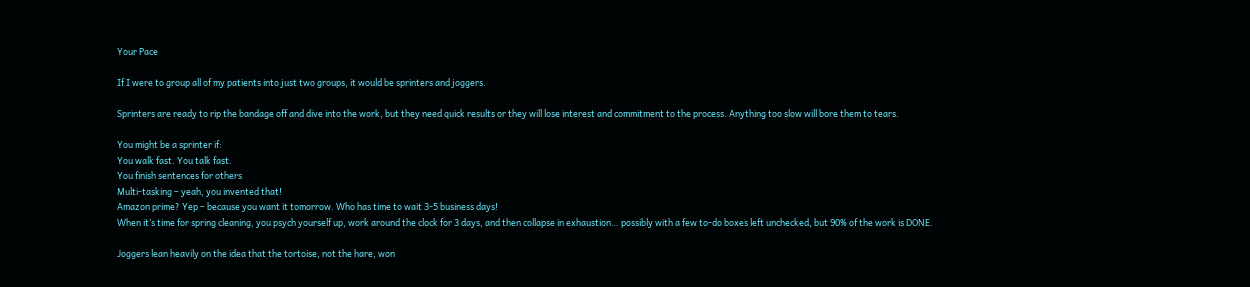Your Pace

If I were to group all of my patients into just two groups, it would be sprinters and joggers.

Sprinters are ready to rip the bandage off and dive into the work, but they need quick results or they will lose interest and commitment to the process. Anything too slow will bore them to tears.

You might be a sprinter if:
You walk fast. You talk fast.
You finish sentences for others
Multi-tasking – yeah, you invented that!
Amazon prime? Yep – because you want it tomorrow. Who has time to wait 3-5 business days!
When it’s time for spring cleaning, you psych yourself up, work around the clock for 3 days, and then collapse in exhaustion… possibly with a few to-do boxes left unchecked, but 90% of the work is DONE.

Joggers lean heavily on the idea that the tortoise, not the hare, won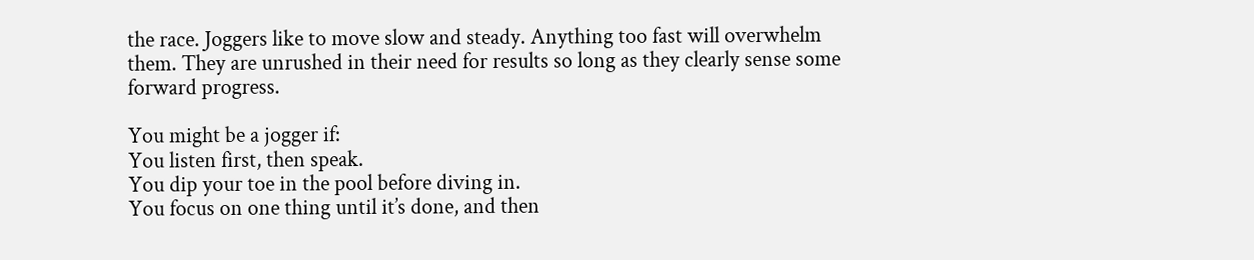the race. Joggers like to move slow and steady. Anything too fast will overwhelm them. They are unrushed in their need for results so long as they clearly sense some forward progress.

You might be a jogger if:
You listen first, then speak.
You dip your toe in the pool before diving in.
You focus on one thing until it’s done, and then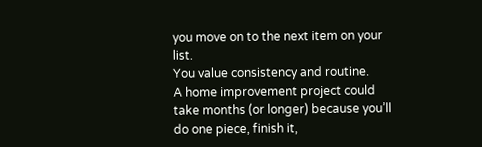you move on to the next item on your list.
You value consistency and routine.
A home improvement project could take months (or longer) because you’ll do one piece, finish it,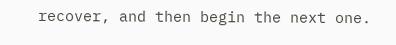recover, and then begin the next one.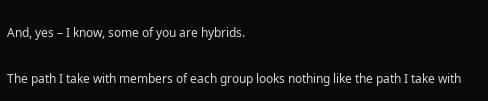And, yes – I know, some of you are hybrids.

The path I take with members of each group looks nothing like the path I take with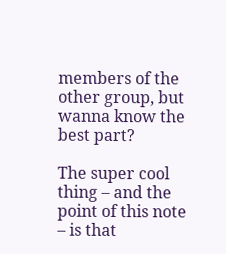members of the other group, but wanna know the best part?

The super cool thing – and the point of this note – is that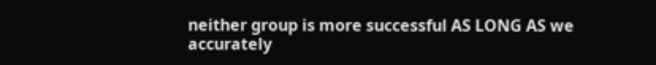neither group is more successful AS LONG AS we accurately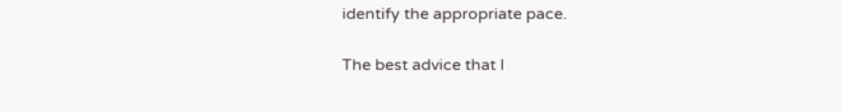identify the appropriate pace.

The best advice that I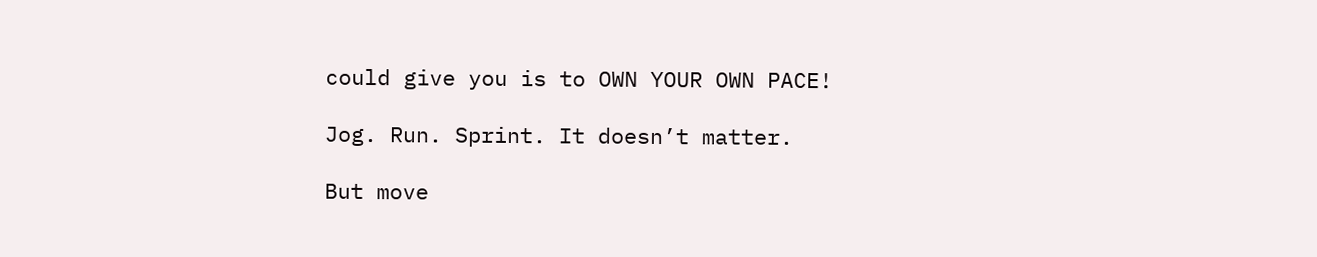could give you is to OWN YOUR OWN PACE!

Jog. Run. Sprint. It doesn’t matter.

But move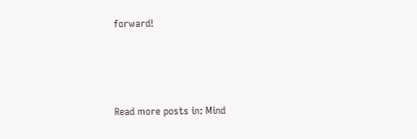forward!



Read more posts in: Mind